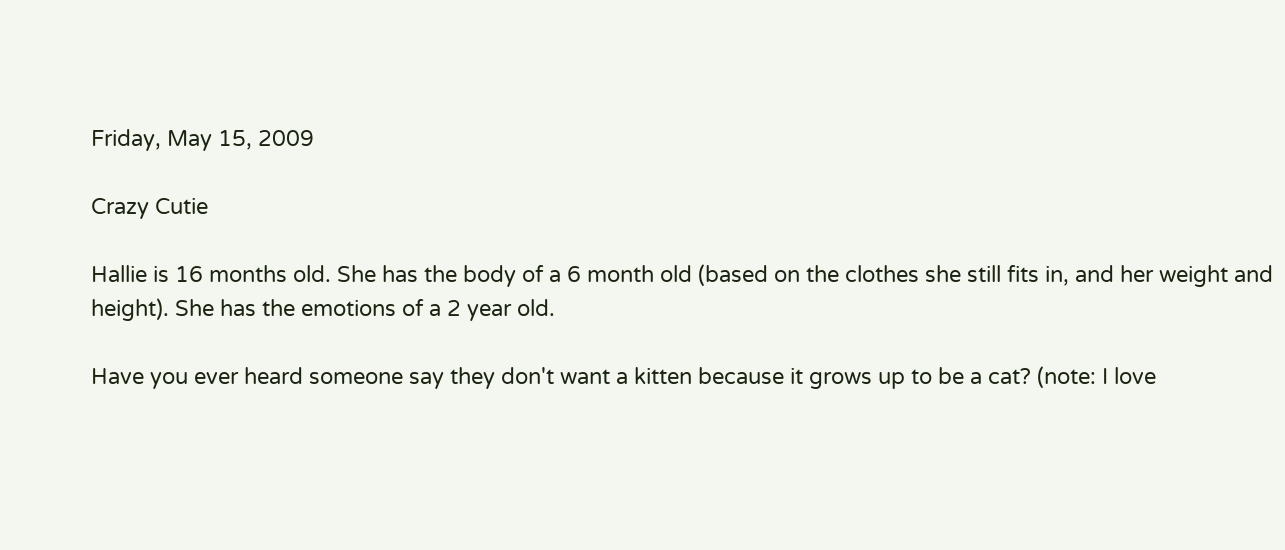Friday, May 15, 2009

Crazy Cutie

Hallie is 16 months old. She has the body of a 6 month old (based on the clothes she still fits in, and her weight and height). She has the emotions of a 2 year old.

Have you ever heard someone say they don't want a kitten because it grows up to be a cat? (note: I love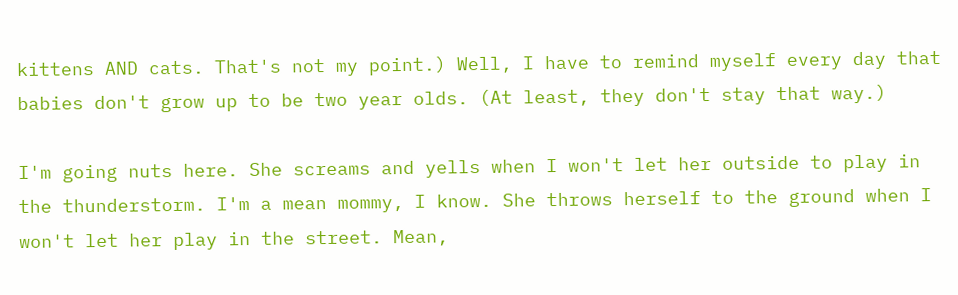kittens AND cats. That's not my point.) Well, I have to remind myself every day that babies don't grow up to be two year olds. (At least, they don't stay that way.)

I'm going nuts here. She screams and yells when I won't let her outside to play in the thunderstorm. I'm a mean mommy, I know. She throws herself to the ground when I won't let her play in the street. Mean,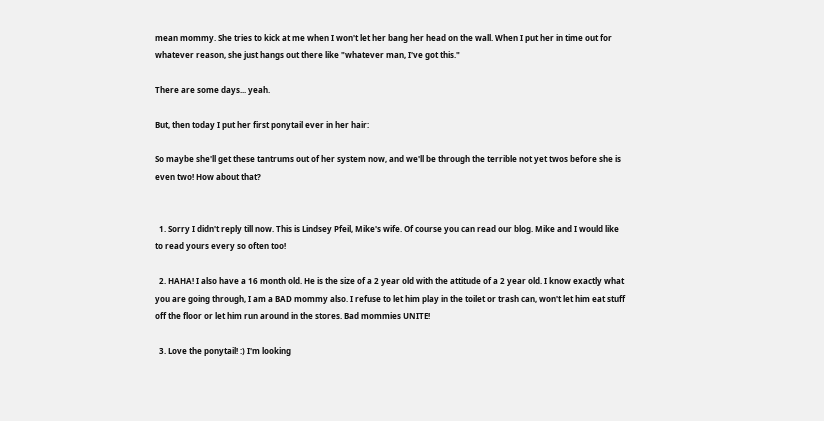mean mommy. She tries to kick at me when I won't let her bang her head on the wall. When I put her in time out for whatever reason, she just hangs out there like "whatever man, I've got this."

There are some days... yeah.

But, then today I put her first ponytail ever in her hair:

So maybe she'll get these tantrums out of her system now, and we'll be through the terrible not yet twos before she is even two! How about that?


  1. Sorry I didn't reply till now. This is Lindsey Pfeil, Mike's wife. Of course you can read our blog. Mike and I would like to read yours every so often too!

  2. HAHA! I also have a 16 month old. He is the size of a 2 year old with the attitude of a 2 year old. I know exactly what you are going through, I am a BAD mommy also. I refuse to let him play in the toilet or trash can, won't let him eat stuff off the floor or let him run around in the stores. Bad mommies UNITE!

  3. Love the ponytail! :) I'm looking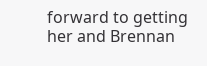forward to getting her and Brennan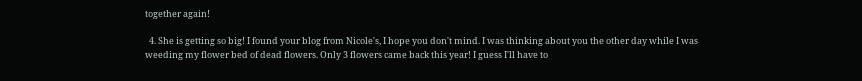together again!

  4. She is getting so big! I found your blog from Nicole's, I hope you don't mind. I was thinking about you the other day while I was weeding my flower bed of dead flowers. Only 3 flowers came back this year! I guess I'll have to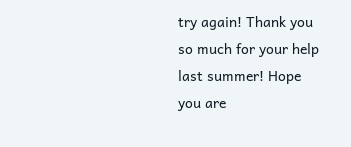try again! Thank you so much for your help last summer! Hope you are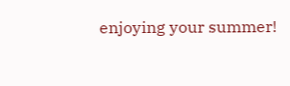enjoying your summer!